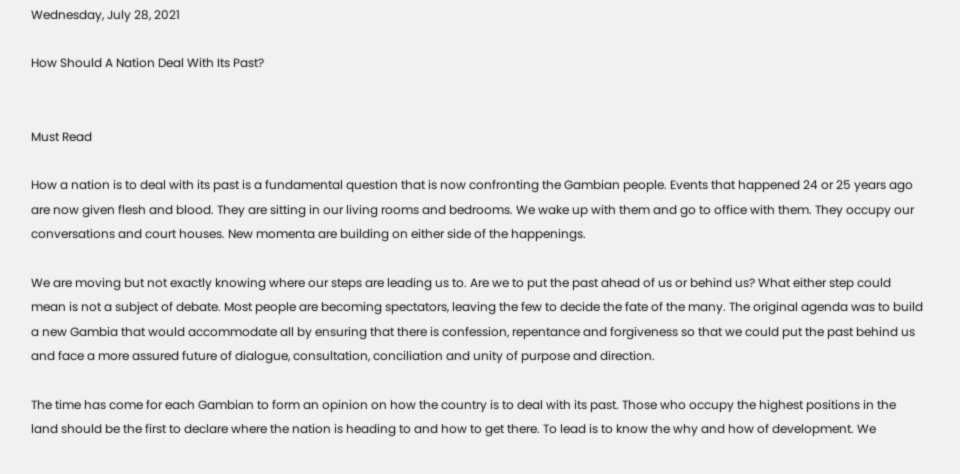Wednesday, July 28, 2021

How Should A Nation Deal With Its Past?


Must Read

How a nation is to deal with its past is a fundamental question that is now confronting the Gambian people. Events that happened 24 or 25 years ago are now given flesh and blood. They are sitting in our living rooms and bedrooms. We wake up with them and go to office with them. They occupy our conversations and court houses. New momenta are building on either side of the happenings.

We are moving but not exactly knowing where our steps are leading us to. Are we to put the past ahead of us or behind us? What either step could mean is not a subject of debate. Most people are becoming spectators, leaving the few to decide the fate of the many. The original agenda was to build a new Gambia that would accommodate all by ensuring that there is confession, repentance and forgiveness so that we could put the past behind us and face a more assured future of dialogue, consultation, conciliation and unity of purpose and direction.

The time has come for each Gambian to form an opinion on how the country is to deal with its past. Those who occupy the highest positions in the land should be the first to declare where the nation is heading to and how to get there. To lead is to know the why and how of development. We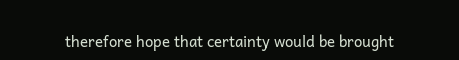therefore hope that certainty would be brought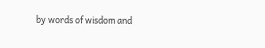by words of wisdom and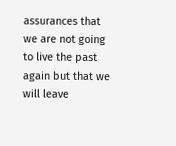assurances that we are not going to live the past again but that we will leave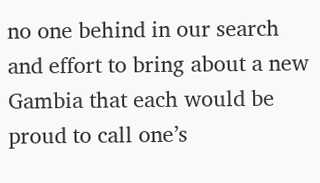no one behind in our search and effort to bring about a new Gambia that each would be proud to call one’s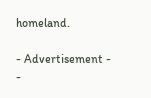homeland.

- Advertisement -
-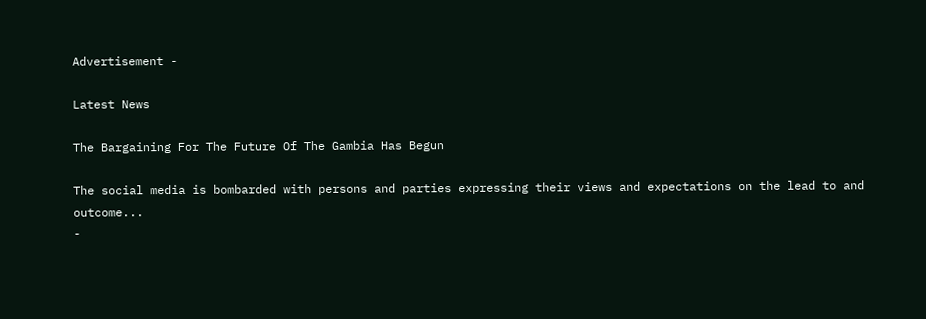Advertisement -

Latest News

The Bargaining For The Future Of The Gambia Has Begun

The social media is bombarded with persons and parties expressing their views and expectations on the lead to and outcome...
-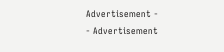Advertisement -
- Advertisement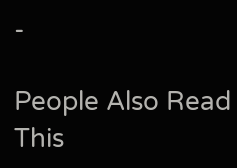-

People Also Read This